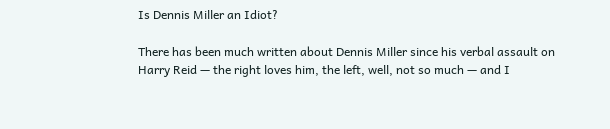Is Dennis Miller an Idiot?

There has been much written about Dennis Miller since his verbal assault on Harry Reid — the right loves him, the left, well, not so much — and I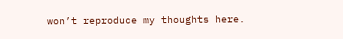won’t reproduce my thoughts here.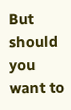But should you want to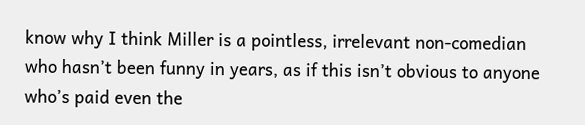know why I think Miller is a pointless, irrelevant non-comedian who hasn’t been funny in years, as if this isn’t obvious to anyone who’s paid even the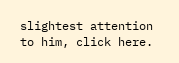slightest attention to him, click here.